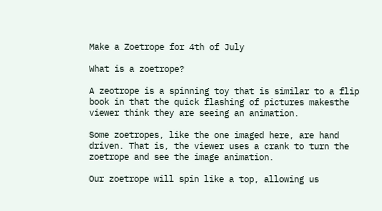Make a Zoetrope for 4th of July

What is a zoetrope?

A zeotrope is a spinning toy that is similar to a flip book in that the quick flashing of pictures makesthe viewer think they are seeing an animation.

Some zoetropes, like the one imaged here, are hand driven. That is, the viewer uses a crank to turn the zoetrope and see the image animation.

Our zoetrope will spin like a top, allowing us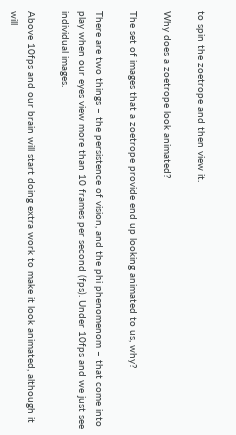to spin the zoetrope and then view it.

Why does a zoetrope look animated?

The set of images that a zoetrope provide end up looking animated to us, why?

There are two things – the persistence of vision, and the phi phenomenom – that come into play when our eyes view more than 10 frames per second (fps). Under 10fps and we just see individual images.

Above 10fps and our brain will start doing extra work to make it look animated, although it will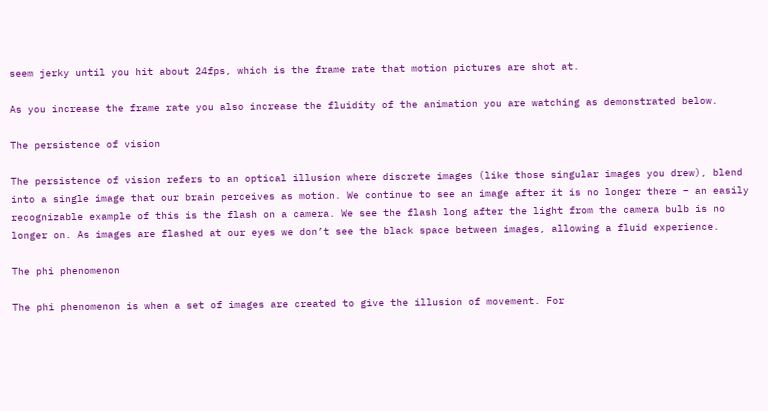seem jerky until you hit about 24fps, which is the frame rate that motion pictures are shot at.

As you increase the frame rate you also increase the fluidity of the animation you are watching as demonstrated below.

The persistence of vision

The persistence of vision refers to an optical illusion where discrete images (like those singular images you drew), blend into a single image that our brain perceives as motion. We continue to see an image after it is no longer there – an easily recognizable example of this is the flash on a camera. We see the flash long after the light from the camera bulb is no longer on. As images are flashed at our eyes we don’t see the black space between images, allowing a fluid experience.

The phi phenomenon

The phi phenomenon is when a set of images are created to give the illusion of movement. For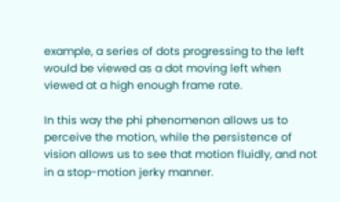example, a series of dots progressing to the left would be viewed as a dot moving left when viewed at a high enough frame rate.

In this way the phi phenomenon allows us to perceive the motion, while the persistence of vision allows us to see that motion fluidly, and not in a stop-motion jerky manner.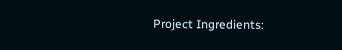Project Ingredients: